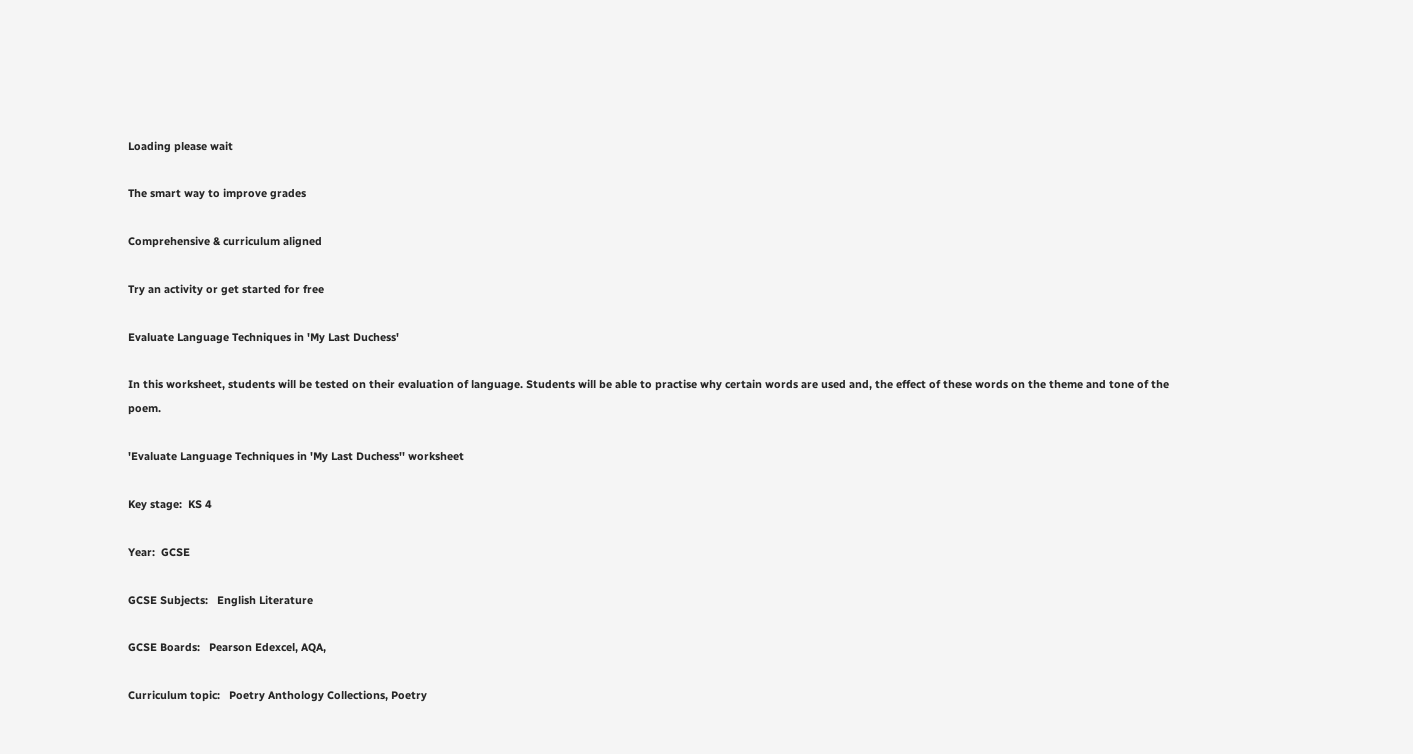Loading please wait

The smart way to improve grades

Comprehensive & curriculum aligned

Try an activity or get started for free

Evaluate Language Techniques in 'My Last Duchess'

In this worksheet, students will be tested on their evaluation of language. Students will be able to practise why certain words are used and, the effect of these words on the theme and tone of the poem.

'Evaluate Language Techniques in 'My Last Duchess'' worksheet

Key stage:  KS 4

Year:  GCSE

GCSE Subjects:   English Literature

GCSE Boards:   Pearson Edexcel, AQA,

Curriculum topic:   Poetry Anthology Collections, Poetry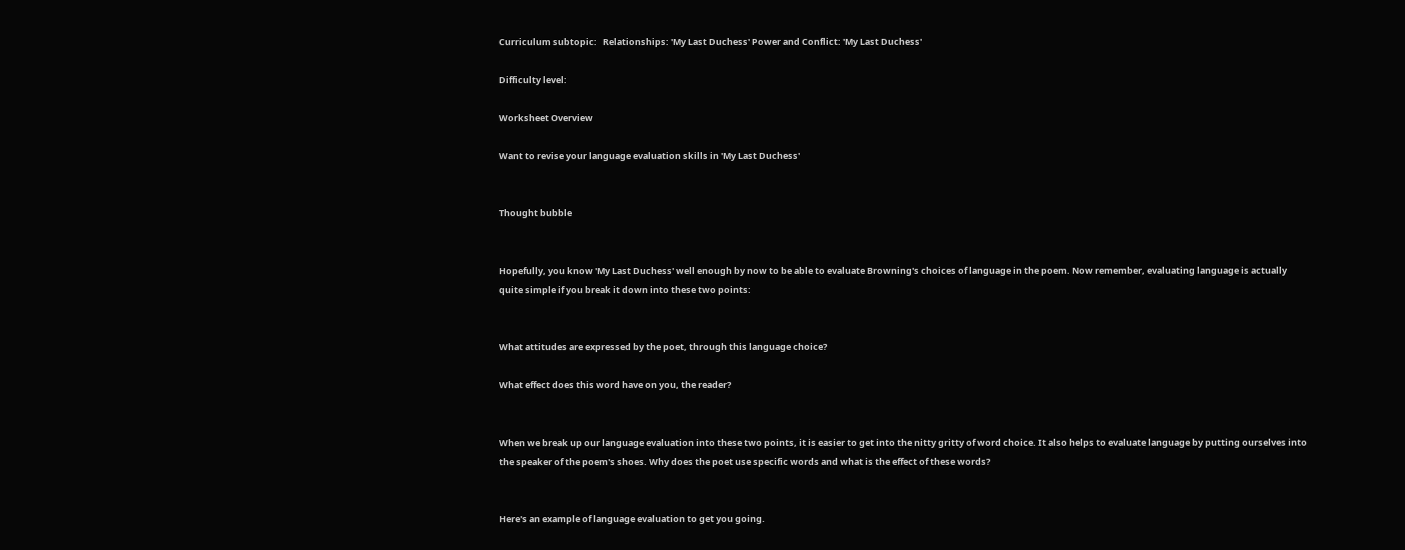Curriculum subtopic:   Relationships: 'My Last Duchess' Power and Conflict: 'My Last Duchess'

Difficulty level:

Worksheet Overview

Want to revise your language evaluation skills in 'My Last Duchess'


Thought bubble


Hopefully, you know 'My Last Duchess' well enough by now to be able to evaluate Browning's choices of language in the poem. Now remember, evaluating language is actually quite simple if you break it down into these two points:


What attitudes are expressed by the poet, through this language choice?

What effect does this word have on you, the reader?


When we break up our language evaluation into these two points, it is easier to get into the nitty gritty of word choice. It also helps to evaluate language by putting ourselves into the speaker of the poem's shoes. Why does the poet use specific words and what is the effect of these words?


Here's an example of language evaluation to get you going.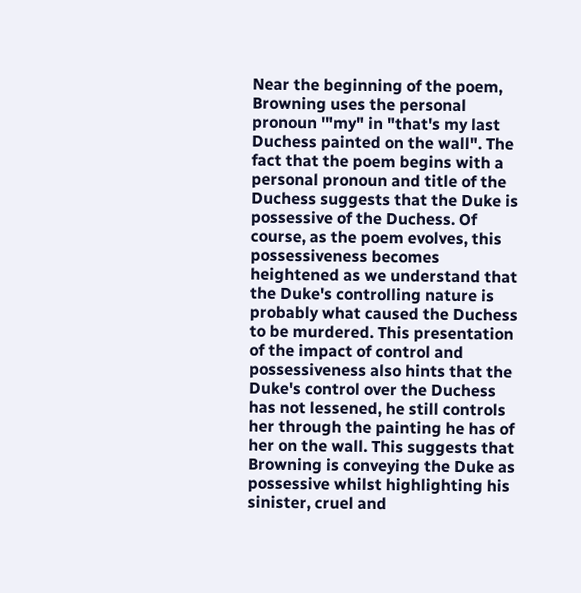Near the beginning of the poem, Browning uses the personal pronoun '"my" in "that's my last Duchess painted on the wall". The fact that the poem begins with a personal pronoun and title of the Duchess suggests that the Duke is possessive of the Duchess. Of course, as the poem evolves, this possessiveness becomes heightened as we understand that the Duke's controlling nature is probably what caused the Duchess to be murdered. This presentation of the impact of control and possessiveness also hints that the Duke's control over the Duchess has not lessened, he still controls her through the painting he has of her on the wall. This suggests that Browning is conveying the Duke as possessive whilst highlighting his sinister, cruel and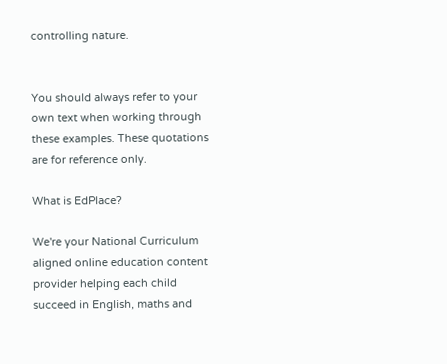controlling nature.


You should always refer to your own text when working through these examples. These quotations are for reference only.

What is EdPlace?

We're your National Curriculum aligned online education content provider helping each child succeed in English, maths and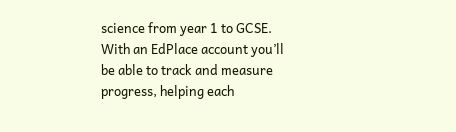science from year 1 to GCSE. With an EdPlace account you’ll be able to track and measure progress, helping each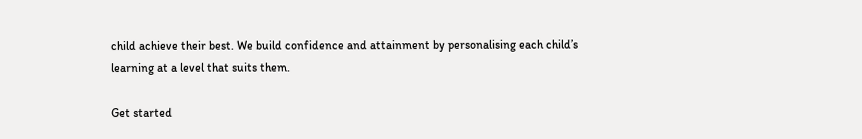child achieve their best. We build confidence and attainment by personalising each child’s learning at a level that suits them.

Get started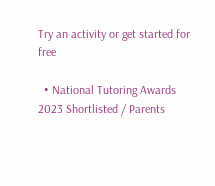Try an activity or get started for free

  • National Tutoring Awards 2023 Shortlisted / Parents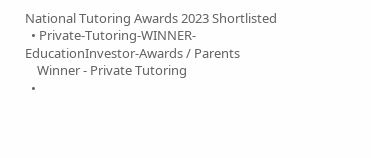National Tutoring Awards 2023 Shortlisted
  • Private-Tutoring-WINNER-EducationInvestor-Awards / Parents
    Winner - Private Tutoring
  •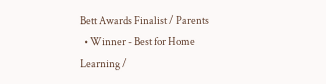Bett Awards Finalist / Parents
  • Winner - Best for Home Learning /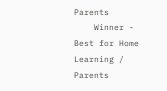Parents
    Winner - Best for Home Learning / Parents